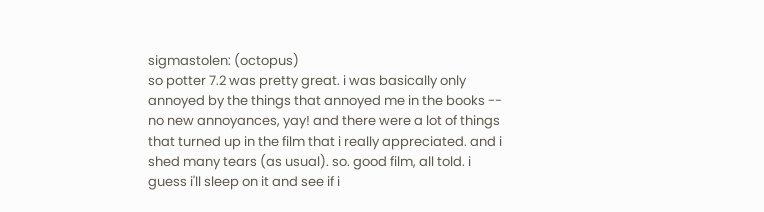sigmastolen: (octopus)
so potter 7.2 was pretty great. i was basically only annoyed by the things that annoyed me in the books -- no new annoyances, yay! and there were a lot of things that turned up in the film that i really appreciated. and i shed many tears (as usual). so. good film, all told. i guess i'll sleep on it and see if i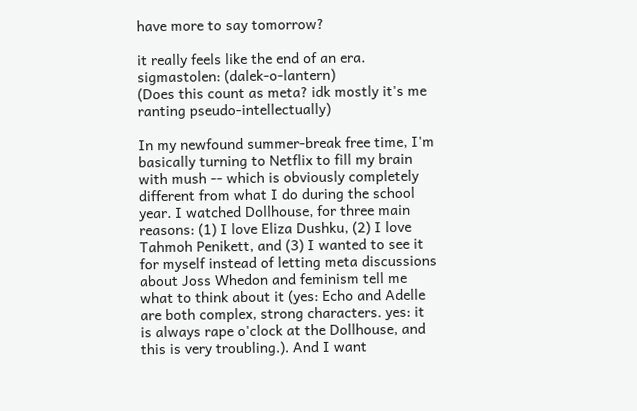have more to say tomorrow?

it really feels like the end of an era.
sigmastolen: (dalek-o-lantern)
(Does this count as meta? idk mostly it's me ranting pseudo-intellectually)

In my newfound summer-break free time, I'm basically turning to Netflix to fill my brain with mush -- which is obviously completely different from what I do during the school year. I watched Dollhouse, for three main reasons: (1) I love Eliza Dushku, (2) I love Tahmoh Penikett, and (3) I wanted to see it for myself instead of letting meta discussions about Joss Whedon and feminism tell me what to think about it (yes: Echo and Adelle are both complex, strong characters. yes: it is always rape o'clock at the Dollhouse, and this is very troubling.). And I want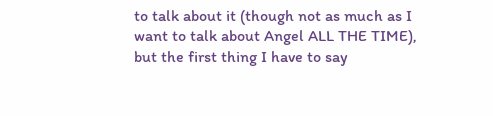to talk about it (though not as much as I want to talk about Angel ALL THE TIME), but the first thing I have to say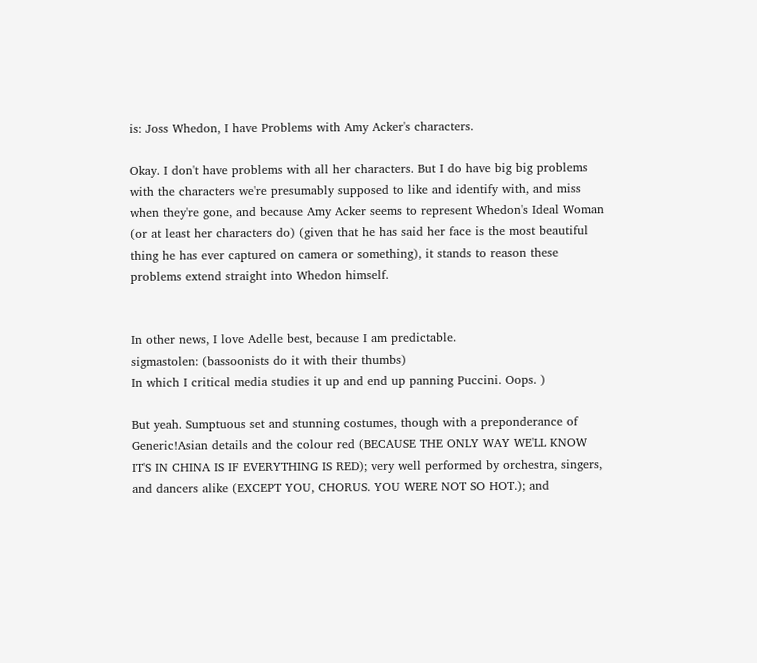is: Joss Whedon, I have Problems with Amy Acker's characters.

Okay. I don't have problems with all her characters. But I do have big big problems with the characters we're presumably supposed to like and identify with, and miss when they're gone, and because Amy Acker seems to represent Whedon's Ideal Woman (or at least her characters do) (given that he has said her face is the most beautiful thing he has ever captured on camera or something), it stands to reason these problems extend straight into Whedon himself.


In other news, I love Adelle best, because I am predictable.
sigmastolen: (bassoonists do it with their thumbs)
In which I critical media studies it up and end up panning Puccini. Oops. )

But yeah. Sumptuous set and stunning costumes, though with a preponderance of Generic!Asian details and the colour red (BECAUSE THE ONLY WAY WE'LL KNOW IT'S IN CHINA IS IF EVERYTHING IS RED); very well performed by orchestra, singers, and dancers alike (EXCEPT YOU, CHORUS. YOU WERE NOT SO HOT.); and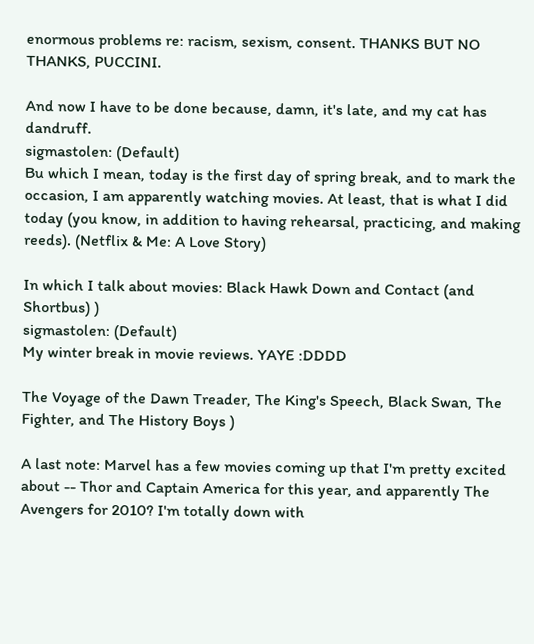enormous problems re: racism, sexism, consent. THANKS BUT NO THANKS, PUCCINI.

And now I have to be done because, damn, it's late, and my cat has dandruff.
sigmastolen: (Default)
Bu which I mean, today is the first day of spring break, and to mark the occasion, I am apparently watching movies. At least, that is what I did today (you know, in addition to having rehearsal, practicing, and making reeds). (Netflix & Me: A Love Story)

In which I talk about movies: Black Hawk Down and Contact (and Shortbus) )
sigmastolen: (Default)
My winter break in movie reviews. YAYE :DDDD

The Voyage of the Dawn Treader, The King's Speech, Black Swan, The Fighter, and The History Boys )

A last note: Marvel has a few movies coming up that I'm pretty excited about -- Thor and Captain America for this year, and apparently The Avengers for 2010? I'm totally down with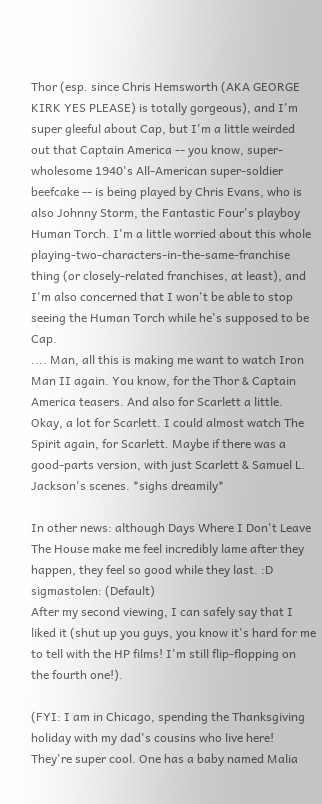Thor (esp. since Chris Hemsworth (AKA GEORGE KIRK YES PLEASE) is totally gorgeous), and I'm super gleeful about Cap, but I'm a little weirded out that Captain America -- you know, super-wholesome 1940's All-American super-soldier beefcake -- is being played by Chris Evans, who is also Johnny Storm, the Fantastic Four's playboy Human Torch. I'm a little worried about this whole playing-two-characters-in-the-same-franchise thing (or closely-related franchises, at least), and I'm also concerned that I won't be able to stop seeing the Human Torch while he's supposed to be Cap.
.... Man, all this is making me want to watch Iron Man II again. You know, for the Thor & Captain America teasers. And also for Scarlett a little. Okay, a lot for Scarlett. I could almost watch The Spirit again, for Scarlett. Maybe if there was a good-parts version, with just Scarlett & Samuel L. Jackson's scenes. *sighs dreamily*

In other news: although Days Where I Don't Leave The House make me feel incredibly lame after they happen, they feel so good while they last. :D
sigmastolen: (Default)
After my second viewing, I can safely say that I liked it (shut up you guys, you know it's hard for me to tell with the HP films! I'm still flip-flopping on the fourth one!).

(FYI: I am in Chicago, spending the Thanksgiving holiday with my dad's cousins who live here! They're super cool. One has a baby named Malia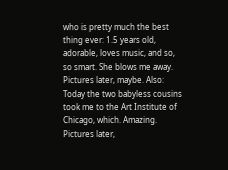who is pretty much the best thing ever: 1.5 years old, adorable, loves music, and so, so smart. She blows me away. Pictures later, maybe. Also: Today the two babyless cousins took me to the Art Institute of Chicago, which. Amazing. Pictures later,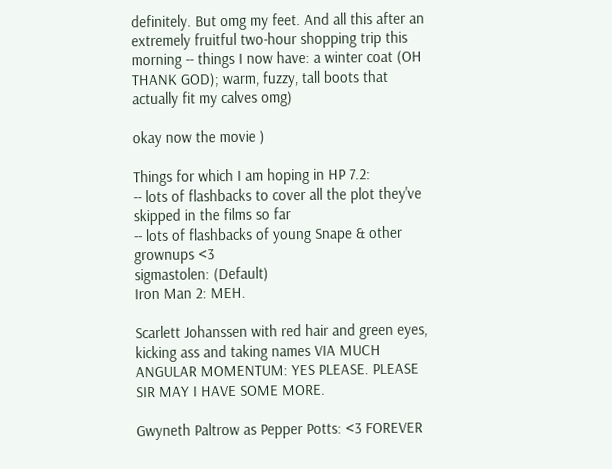definitely. But omg my feet. And all this after an extremely fruitful two-hour shopping trip this morning -- things I now have: a winter coat (OH THANK GOD); warm, fuzzy, tall boots that actually fit my calves omg)

okay now the movie )

Things for which I am hoping in HP 7.2:
-- lots of flashbacks to cover all the plot they've skipped in the films so far
-- lots of flashbacks of young Snape & other grownups <3
sigmastolen: (Default)
Iron Man 2: MEH.

Scarlett Johanssen with red hair and green eyes, kicking ass and taking names VIA MUCH ANGULAR MOMENTUM: YES PLEASE. PLEASE SIR MAY I HAVE SOME MORE.

Gwyneth Paltrow as Pepper Potts: <3 FOREVER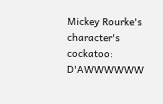Mickey Rourke's character's cockatoo: D'AWWWWWW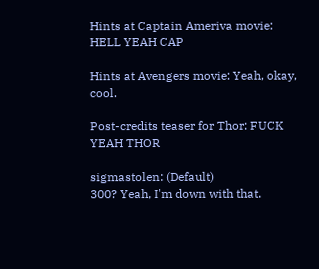Hints at Captain Ameriva movie: HELL YEAH CAP

Hints at Avengers movie: Yeah, okay, cool.

Post-credits teaser for Thor: FUCK YEAH THOR

sigmastolen: (Default)
300? Yeah, I'm down with that.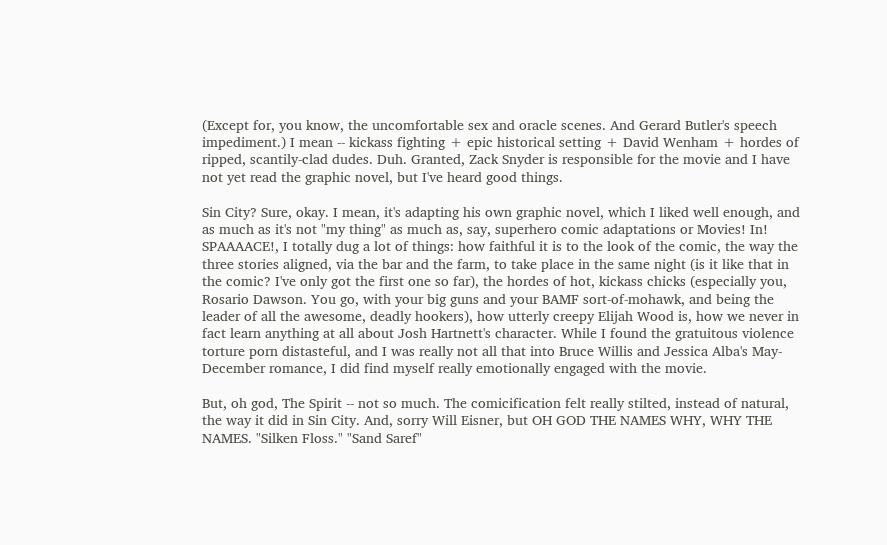(Except for, you know, the uncomfortable sex and oracle scenes. And Gerard Butler's speech impediment.) I mean -- kickass fighting + epic historical setting + David Wenham + hordes of ripped, scantily-clad dudes. Duh. Granted, Zack Snyder is responsible for the movie and I have not yet read the graphic novel, but I've heard good things.

Sin City? Sure, okay. I mean, it's adapting his own graphic novel, which I liked well enough, and as much as it's not "my thing" as much as, say, superhero comic adaptations or Movies! In! SPAAAACE!, I totally dug a lot of things: how faithful it is to the look of the comic, the way the three stories aligned, via the bar and the farm, to take place in the same night (is it like that in the comic? I've only got the first one so far), the hordes of hot, kickass chicks (especially you, Rosario Dawson. You go, with your big guns and your BAMF sort-of-mohawk, and being the leader of all the awesome, deadly hookers), how utterly creepy Elijah Wood is, how we never in fact learn anything at all about Josh Hartnett's character. While I found the gratuitous violence torture porn distasteful, and I was really not all that into Bruce Willis and Jessica Alba's May-December romance, I did find myself really emotionally engaged with the movie.

But, oh god, The Spirit -- not so much. The comicification felt really stilted, instead of natural, the way it did in Sin City. And, sorry Will Eisner, but OH GOD THE NAMES WHY, WHY THE NAMES. "Silken Floss." "Sand Saref"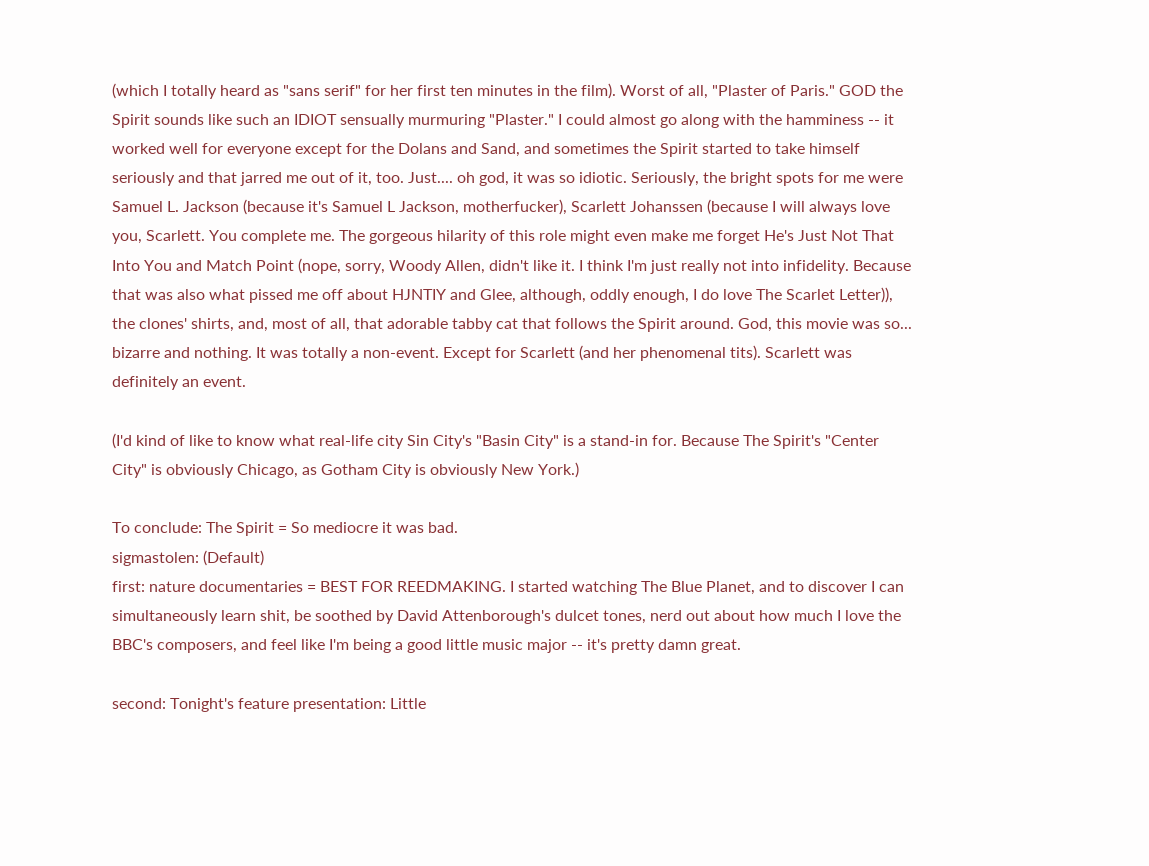(which I totally heard as "sans serif" for her first ten minutes in the film). Worst of all, "Plaster of Paris." GOD the Spirit sounds like such an IDIOT sensually murmuring "Plaster." I could almost go along with the hamminess -- it worked well for everyone except for the Dolans and Sand, and sometimes the Spirit started to take himself seriously and that jarred me out of it, too. Just.... oh god, it was so idiotic. Seriously, the bright spots for me were Samuel L. Jackson (because it's Samuel L Jackson, motherfucker), Scarlett Johanssen (because I will always love you, Scarlett. You complete me. The gorgeous hilarity of this role might even make me forget He's Just Not That Into You and Match Point (nope, sorry, Woody Allen, didn't like it. I think I'm just really not into infidelity. Because that was also what pissed me off about HJNTIY and Glee, although, oddly enough, I do love The Scarlet Letter)), the clones' shirts, and, most of all, that adorable tabby cat that follows the Spirit around. God, this movie was so... bizarre and nothing. It was totally a non-event. Except for Scarlett (and her phenomenal tits). Scarlett was definitely an event.

(I'd kind of like to know what real-life city Sin City's "Basin City" is a stand-in for. Because The Spirit's "Center City" is obviously Chicago, as Gotham City is obviously New York.)

To conclude: The Spirit = So mediocre it was bad.
sigmastolen: (Default)
first: nature documentaries = BEST FOR REEDMAKING. I started watching The Blue Planet, and to discover I can simultaneously learn shit, be soothed by David Attenborough's dulcet tones, nerd out about how much I love the BBC's composers, and feel like I'm being a good little music major -- it's pretty damn great.

second: Tonight's feature presentation: Little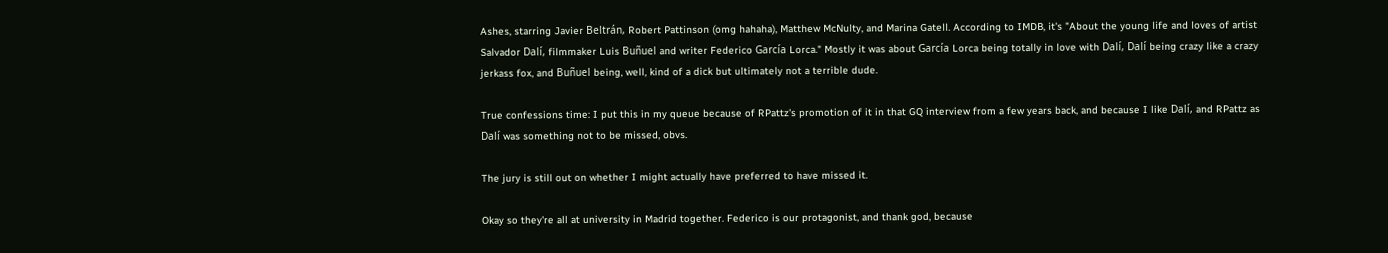Ashes, starring Javier Beltrán, Robert Pattinson (omg hahaha), Matthew McNulty, and Marina Gatell. According to IMDB, it's "About the young life and loves of artist Salvador Dalí, filmmaker Luis Buñuel and writer Federico García Lorca." Mostly it was about García Lorca being totally in love with Dalí, Dalí being crazy like a crazy jerkass fox, and Buñuel being, well, kind of a dick but ultimately not a terrible dude.

True confessions time: I put this in my queue because of RPattz's promotion of it in that GQ interview from a few years back, and because I like Dalí, and RPattz as Dalí was something not to be missed, obvs.

The jury is still out on whether I might actually have preferred to have missed it.

Okay so they're all at university in Madrid together. Federico is our protagonist, and thank god, because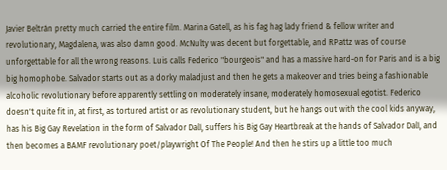Javier Beltrán pretty much carried the entire film. Marina Gatell, as his fag hag lady friend & fellow writer and revolutionary, Magdalena, was also damn good. McNulty was decent but forgettable, and RPattz was of course unforgettable for all the wrong reasons. Luis calls Federico "bourgeois" and has a massive hard-on for Paris and is a big big homophobe. Salvador starts out as a dorky maladjust and then he gets a makeover and tries being a fashionable alcoholic revolutionary before apparently settling on moderately insane, moderately homosexual egotist. Federico doesn't quite fit in, at first, as tortured artist or as revolutionary student, but he hangs out with the cool kids anyway, has his Big Gay Revelation in the form of Salvador Dalí, suffers his Big Gay Heartbreak at the hands of Salvador Dalí, and then becomes a BAMF revolutionary poet/playwright Of The People! And then he stirs up a little too much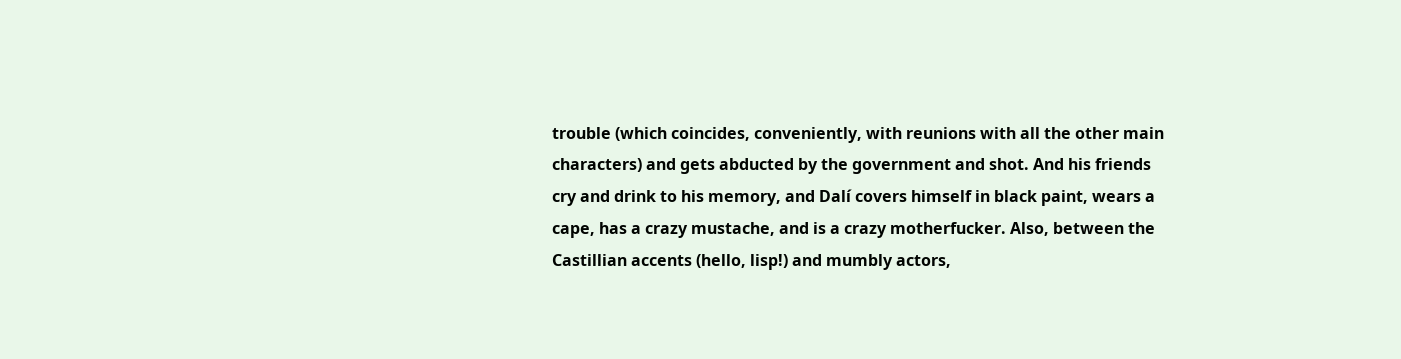trouble (which coincides, conveniently, with reunions with all the other main characters) and gets abducted by the government and shot. And his friends cry and drink to his memory, and Dalí covers himself in black paint, wears a cape, has a crazy mustache, and is a crazy motherfucker. Also, between the Castillian accents (hello, lisp!) and mumbly actors,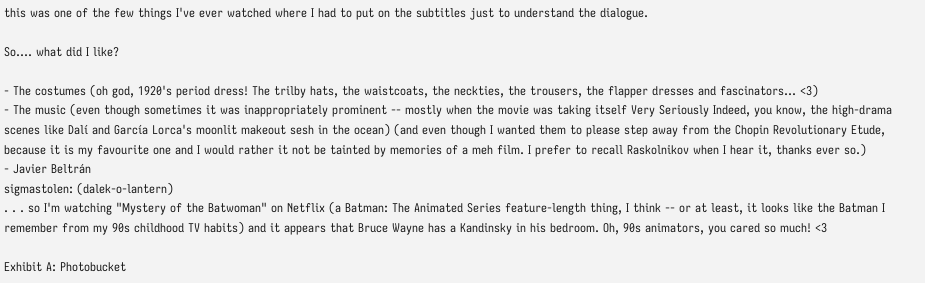this was one of the few things I've ever watched where I had to put on the subtitles just to understand the dialogue.

So.... what did I like?

- The costumes (oh god, 1920's period dress! The trilby hats, the waistcoats, the neckties, the trousers, the flapper dresses and fascinators... <3)
- The music (even though sometimes it was inappropriately prominent -- mostly when the movie was taking itself Very Seriously Indeed, you know, the high-drama scenes like Dalí and García Lorca's moonlit makeout sesh in the ocean) (and even though I wanted them to please step away from the Chopin Revolutionary Etude, because it is my favourite one and I would rather it not be tainted by memories of a meh film. I prefer to recall Raskolnikov when I hear it, thanks ever so.)
- Javier Beltrán
sigmastolen: (dalek-o-lantern)
. . . so I'm watching "Mystery of the Batwoman" on Netflix (a Batman: The Animated Series feature-length thing, I think -- or at least, it looks like the Batman I remember from my 90s childhood TV habits) and it appears that Bruce Wayne has a Kandinsky in his bedroom. Oh, 90s animators, you cared so much! <3

Exhibit A: Photobucket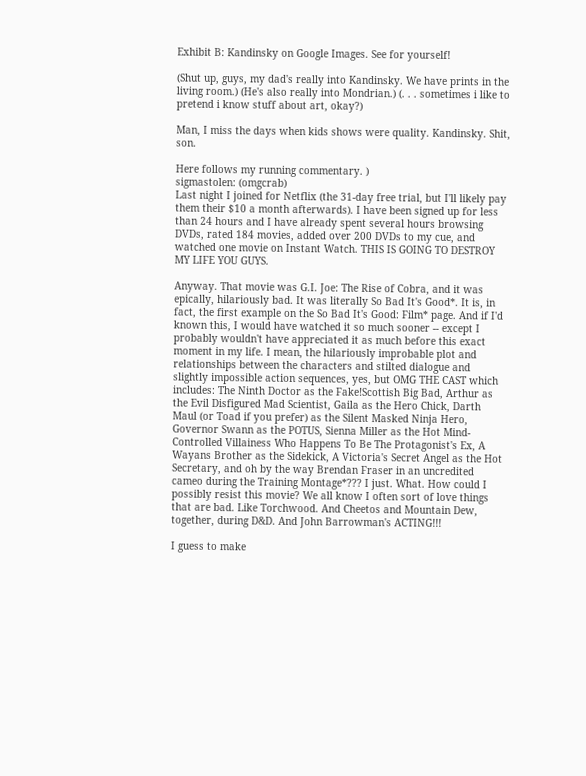Exhibit B: Kandinsky on Google Images. See for yourself!

(Shut up, guys, my dad's really into Kandinsky. We have prints in the living room.) (He's also really into Mondrian.) (. . . sometimes i like to pretend i know stuff about art, okay?)

Man, I miss the days when kids shows were quality. Kandinsky. Shit, son.

Here follows my running commentary. )
sigmastolen: (omgcrab)
Last night I joined for Netflix (the 31-day free trial, but I'll likely pay them their $10 a month afterwards). I have been signed up for less than 24 hours and I have already spent several hours browsing DVDs, rated 184 movies, added over 200 DVDs to my cue, and watched one movie on Instant Watch. THIS IS GOING TO DESTROY MY LIFE YOU GUYS.

Anyway. That movie was G.I. Joe: The Rise of Cobra, and it was epically, hilariously bad. It was literally So Bad It's Good*. It is, in fact, the first example on the So Bad It's Good: Film* page. And if I'd known this, I would have watched it so much sooner -- except I probably wouldn't have appreciated it as much before this exact moment in my life. I mean, the hilariously improbable plot and relationships between the characters and stilted dialogue and slightly impossible action sequences, yes, but OMG THE CAST which includes: The Ninth Doctor as the Fake!Scottish Big Bad, Arthur as the Evil Disfigured Mad Scientist, Gaila as the Hero Chick, Darth Maul (or Toad if you prefer) as the Silent Masked Ninja Hero, Governor Swann as the POTUS, Sienna Miller as the Hot Mind-Controlled Villainess Who Happens To Be The Protagonist's Ex, A Wayans Brother as the Sidekick, A Victoria's Secret Angel as the Hot Secretary, and oh by the way Brendan Fraser in an uncredited cameo during the Training Montage*??? I just. What. How could I possibly resist this movie? We all know I often sort of love things that are bad. Like Torchwood. And Cheetos and Mountain Dew, together, during D&D. And John Barrowman's ACTING!!!

I guess to make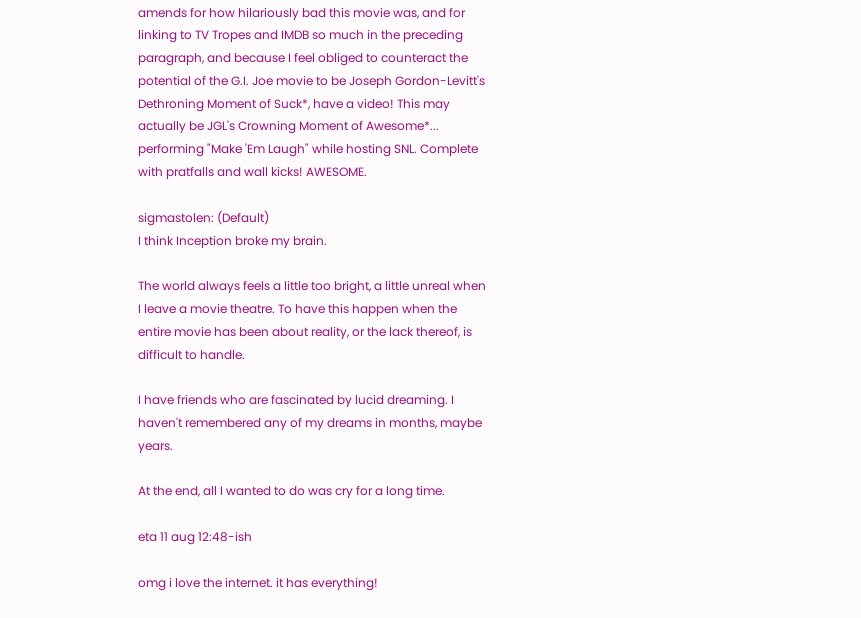amends for how hilariously bad this movie was, and for linking to TV Tropes and IMDB so much in the preceding paragraph, and because I feel obliged to counteract the potential of the G.I. Joe movie to be Joseph Gordon-Levitt's Dethroning Moment of Suck*, have a video! This may actually be JGL's Crowning Moment of Awesome*... performing "Make 'Em Laugh" while hosting SNL. Complete with pratfalls and wall kicks! AWESOME.

sigmastolen: (Default)
I think Inception broke my brain.

The world always feels a little too bright, a little unreal when I leave a movie theatre. To have this happen when the entire movie has been about reality, or the lack thereof, is difficult to handle.

I have friends who are fascinated by lucid dreaming. I haven't remembered any of my dreams in months, maybe years.

At the end, all I wanted to do was cry for a long time.

eta 11 aug 12:48-ish

omg i love the internet. it has everything!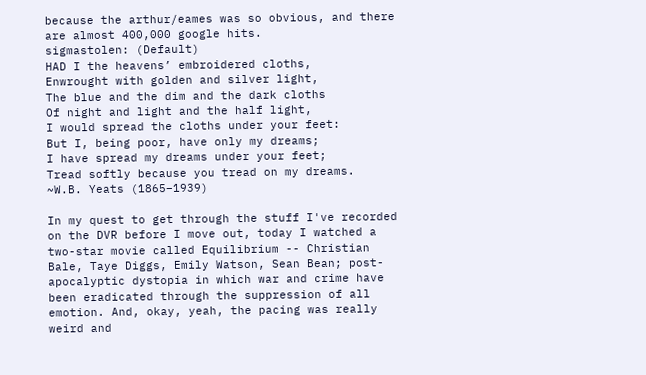because the arthur/eames was so obvious, and there are almost 400,000 google hits.
sigmastolen: (Default)
HAD I the heavens’ embroidered cloths,
Enwrought with golden and silver light,
The blue and the dim and the dark cloths
Of night and light and the half light,
I would spread the cloths under your feet:
But I, being poor, have only my dreams;
I have spread my dreams under your feet;
Tread softly because you tread on my dreams.
~W.B. Yeats (1865–1939)

In my quest to get through the stuff I've recorded on the DVR before I move out, today I watched a two-star movie called Equilibrium -- Christian Bale, Taye Diggs, Emily Watson, Sean Bean; post-apocalyptic dystopia in which war and crime have been eradicated through the suppression of all emotion. And, okay, yeah, the pacing was really weird and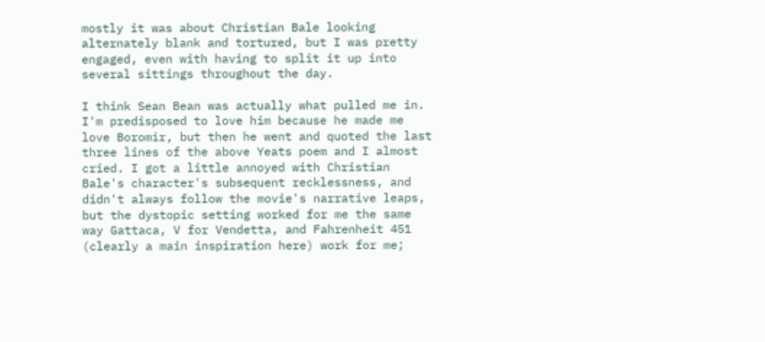mostly it was about Christian Bale looking alternately blank and tortured, but I was pretty engaged, even with having to split it up into several sittings throughout the day.

I think Sean Bean was actually what pulled me in. I'm predisposed to love him because he made me love Boromir, but then he went and quoted the last three lines of the above Yeats poem and I almost cried. I got a little annoyed with Christian Bale's character's subsequent recklessness, and didn't always follow the movie's narrative leaps, but the dystopic setting worked for me the same way Gattaca, V for Vendetta, and Fahrenheit 451 (clearly a main inspiration here) work for me;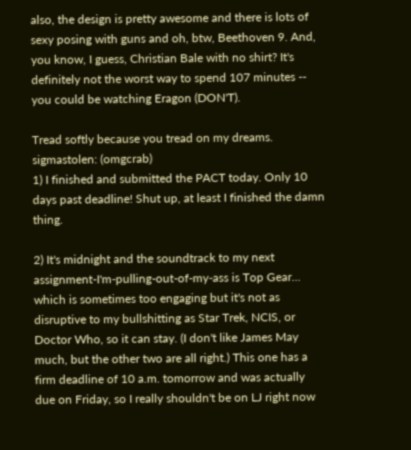also, the design is pretty awesome and there is lots of sexy posing with guns and oh, btw, Beethoven 9. And, you know, I guess, Christian Bale with no shirt? It's definitely not the worst way to spend 107 minutes -- you could be watching Eragon (DON'T).

Tread softly because you tread on my dreams.
sigmastolen: (omgcrab)
1) I finished and submitted the PACT today. Only 10 days past deadline! Shut up, at least I finished the damn thing.

2) It's midnight and the soundtrack to my next assignment-I'm-pulling-out-of-my-ass is Top Gear... which is sometimes too engaging but it's not as disruptive to my bullshitting as Star Trek, NCIS, or Doctor Who, so it can stay. (I don't like James May much, but the other two are all right.) This one has a firm deadline of 10 a.m. tomorrow and was actually due on Friday, so I really shouldn't be on LJ right now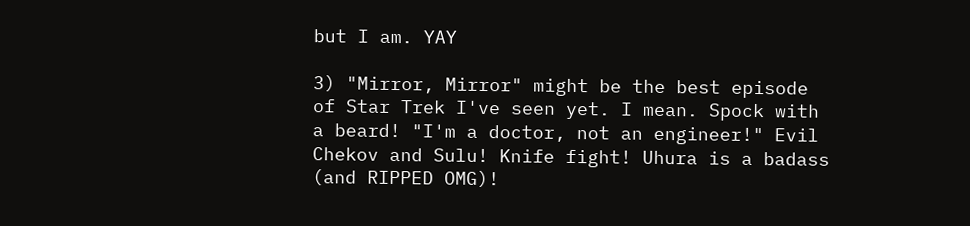but I am. YAY

3) "Mirror, Mirror" might be the best episode of Star Trek I've seen yet. I mean. Spock with a beard! "I'm a doctor, not an engineer!" Evil Chekov and Sulu! Knife fight! Uhura is a badass (and RIPPED OMG)!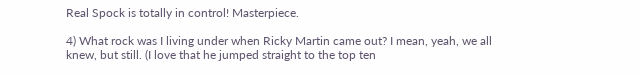Real Spock is totally in control! Masterpiece.

4) What rock was I living under when Ricky Martin came out? I mean, yeah, we all knew, but still. (I love that he jumped straight to the top ten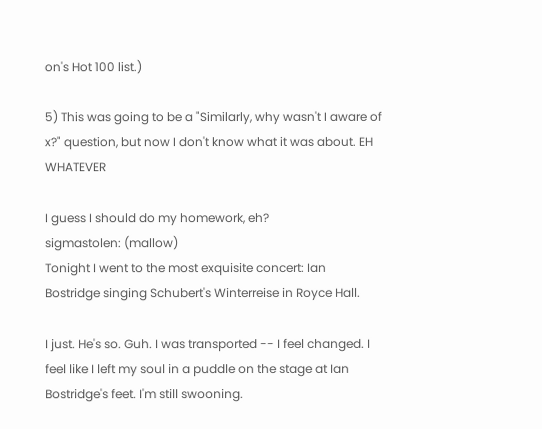on's Hot 100 list.)

5) This was going to be a "Similarly, why wasn't I aware of x?" question, but now I don't know what it was about. EH WHATEVER

I guess I should do my homework, eh?
sigmastolen: (mallow)
Tonight I went to the most exquisite concert: Ian Bostridge singing Schubert's Winterreise in Royce Hall.

I just. He's so. Guh. I was transported -- I feel changed. I feel like I left my soul in a puddle on the stage at Ian Bostridge's feet. I'm still swooning.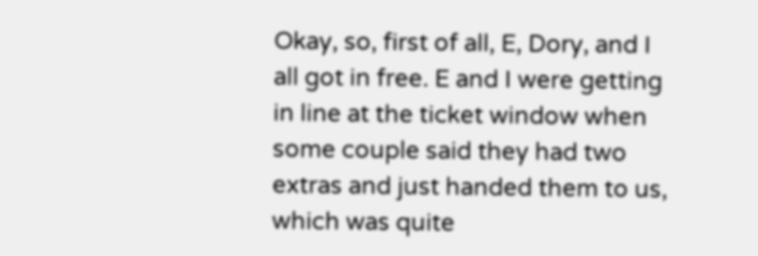Okay, so, first of all, E, Dory, and I all got in free. E and I were getting in line at the ticket window when some couple said they had two extras and just handed them to us, which was quite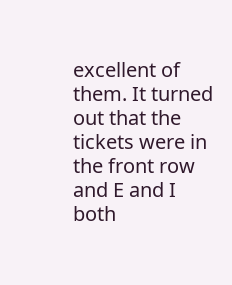excellent of them. It turned out that the tickets were in the front row and E and I both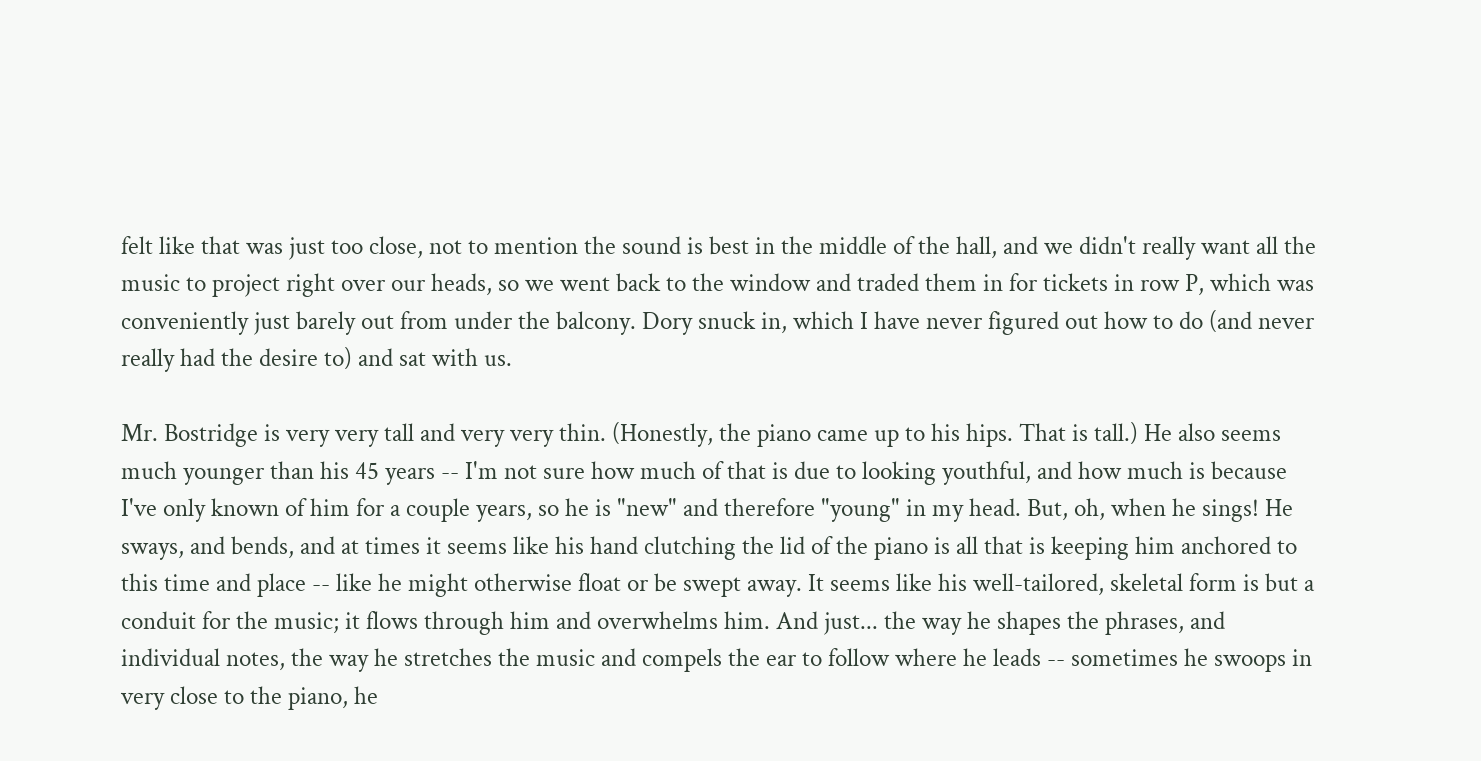felt like that was just too close, not to mention the sound is best in the middle of the hall, and we didn't really want all the music to project right over our heads, so we went back to the window and traded them in for tickets in row P, which was conveniently just barely out from under the balcony. Dory snuck in, which I have never figured out how to do (and never really had the desire to) and sat with us.

Mr. Bostridge is very very tall and very very thin. (Honestly, the piano came up to his hips. That is tall.) He also seems much younger than his 45 years -- I'm not sure how much of that is due to looking youthful, and how much is because I've only known of him for a couple years, so he is "new" and therefore "young" in my head. But, oh, when he sings! He sways, and bends, and at times it seems like his hand clutching the lid of the piano is all that is keeping him anchored to this time and place -- like he might otherwise float or be swept away. It seems like his well-tailored, skeletal form is but a conduit for the music; it flows through him and overwhelms him. And just... the way he shapes the phrases, and individual notes, the way he stretches the music and compels the ear to follow where he leads -- sometimes he swoops in very close to the piano, he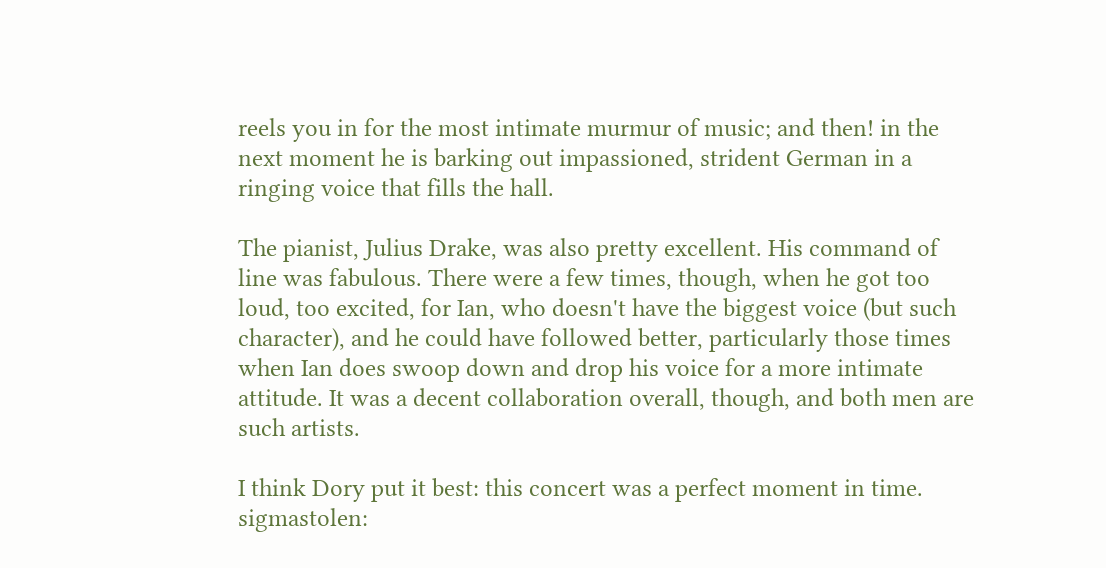reels you in for the most intimate murmur of music; and then! in the next moment he is barking out impassioned, strident German in a ringing voice that fills the hall.

The pianist, Julius Drake, was also pretty excellent. His command of line was fabulous. There were a few times, though, when he got too loud, too excited, for Ian, who doesn't have the biggest voice (but such character), and he could have followed better, particularly those times when Ian does swoop down and drop his voice for a more intimate attitude. It was a decent collaboration overall, though, and both men are such artists.

I think Dory put it best: this concert was a perfect moment in time.
sigmastolen: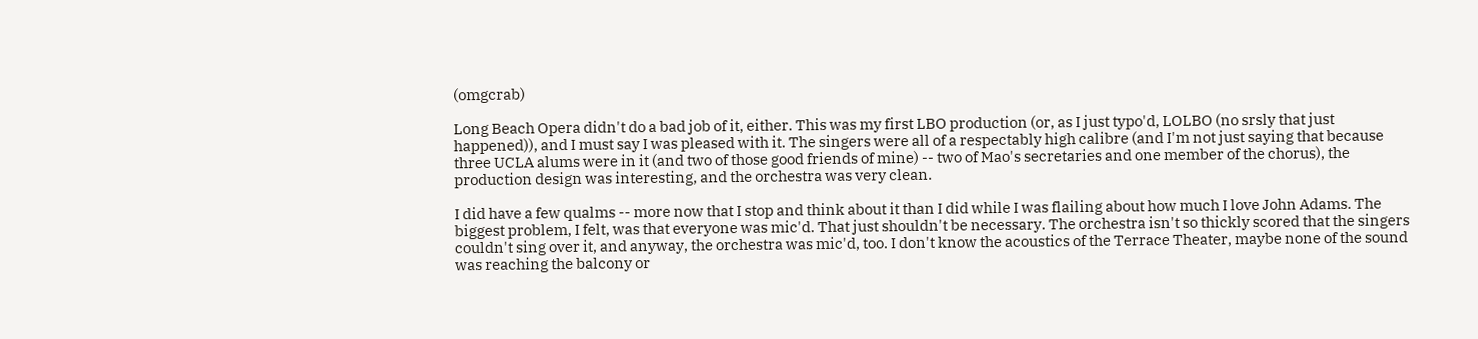(omgcrab)

Long Beach Opera didn't do a bad job of it, either. This was my first LBO production (or, as I just typo'd, LOLBO (no srsly that just happened)), and I must say I was pleased with it. The singers were all of a respectably high calibre (and I'm not just saying that because three UCLA alums were in it (and two of those good friends of mine) -- two of Mao's secretaries and one member of the chorus), the production design was interesting, and the orchestra was very clean.

I did have a few qualms -- more now that I stop and think about it than I did while I was flailing about how much I love John Adams. The biggest problem, I felt, was that everyone was mic'd. That just shouldn't be necessary. The orchestra isn't so thickly scored that the singers couldn't sing over it, and anyway, the orchestra was mic'd, too. I don't know the acoustics of the Terrace Theater, maybe none of the sound was reaching the balcony or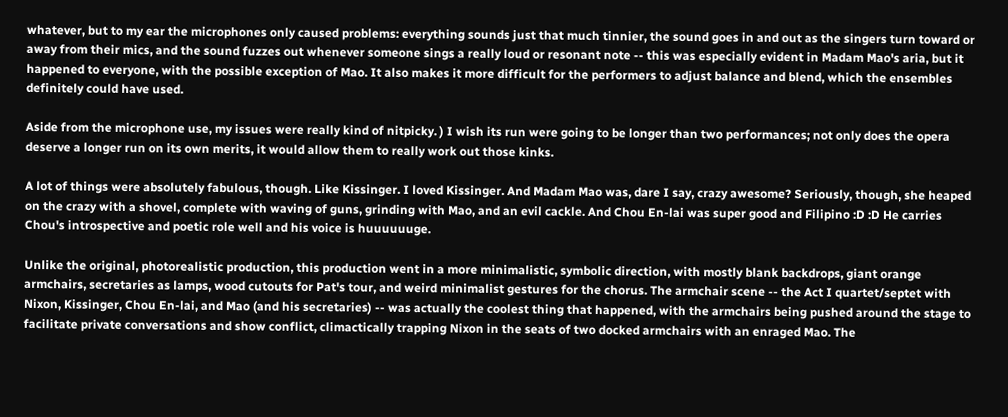whatever, but to my ear the microphones only caused problems: everything sounds just that much tinnier, the sound goes in and out as the singers turn toward or away from their mics, and the sound fuzzes out whenever someone sings a really loud or resonant note -- this was especially evident in Madam Mao's aria, but it happened to everyone, with the possible exception of Mao. It also makes it more difficult for the performers to adjust balance and blend, which the ensembles definitely could have used.

Aside from the microphone use, my issues were really kind of nitpicky. ) I wish its run were going to be longer than two performances; not only does the opera deserve a longer run on its own merits, it would allow them to really work out those kinks.

A lot of things were absolutely fabulous, though. Like Kissinger. I loved Kissinger. And Madam Mao was, dare I say, crazy awesome? Seriously, though, she heaped on the crazy with a shovel, complete with waving of guns, grinding with Mao, and an evil cackle. And Chou En-lai was super good and Filipino :D :D He carries Chou's introspective and poetic role well and his voice is huuuuuuge.

Unlike the original, photorealistic production, this production went in a more minimalistic, symbolic direction, with mostly blank backdrops, giant orange armchairs, secretaries as lamps, wood cutouts for Pat's tour, and weird minimalist gestures for the chorus. The armchair scene -- the Act I quartet/septet with Nixon, Kissinger, Chou En-lai, and Mao (and his secretaries) -- was actually the coolest thing that happened, with the armchairs being pushed around the stage to facilitate private conversations and show conflict, climactically trapping Nixon in the seats of two docked armchairs with an enraged Mao. The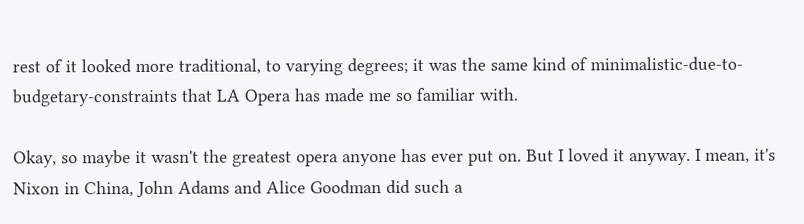rest of it looked more traditional, to varying degrees; it was the same kind of minimalistic-due-to-budgetary-constraints that LA Opera has made me so familiar with.

Okay, so maybe it wasn't the greatest opera anyone has ever put on. But I loved it anyway. I mean, it's Nixon in China, John Adams and Alice Goodman did such a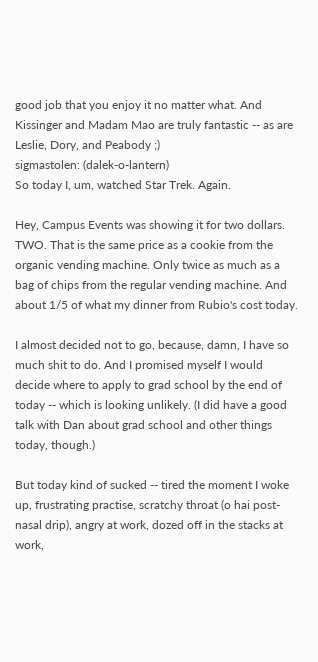good job that you enjoy it no matter what. And Kissinger and Madam Mao are truly fantastic -- as are Leslie, Dory, and Peabody ;)
sigmastolen: (dalek-o-lantern)
So today I, um, watched Star Trek. Again.

Hey, Campus Events was showing it for two dollars. TWO. That is the same price as a cookie from the organic vending machine. Only twice as much as a bag of chips from the regular vending machine. And about 1/5 of what my dinner from Rubio's cost today.

I almost decided not to go, because, damn, I have so much shit to do. And I promised myself I would decide where to apply to grad school by the end of today -- which is looking unlikely. (I did have a good talk with Dan about grad school and other things today, though.)

But today kind of sucked -- tired the moment I woke up, frustrating practise, scratchy throat (o hai post-nasal drip), angry at work, dozed off in the stacks at work,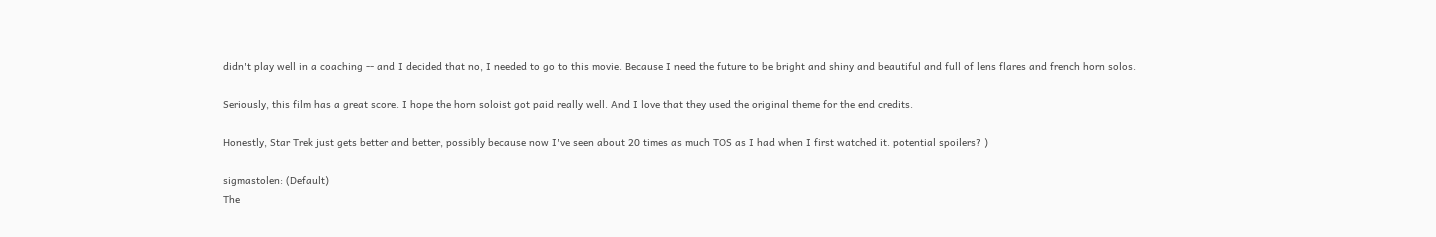didn't play well in a coaching -- and I decided that no, I needed to go to this movie. Because I need the future to be bright and shiny and beautiful and full of lens flares and french horn solos.

Seriously, this film has a great score. I hope the horn soloist got paid really well. And I love that they used the original theme for the end credits.

Honestly, Star Trek just gets better and better, possibly because now I've seen about 20 times as much TOS as I had when I first watched it. potential spoilers? )

sigmastolen: (Default)
The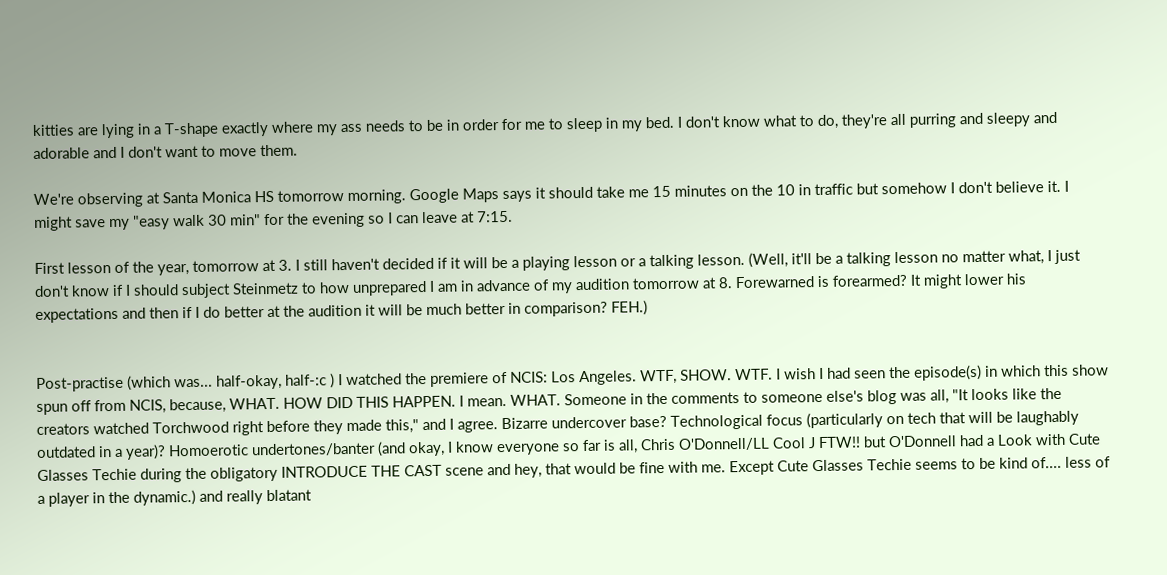kitties are lying in a T-shape exactly where my ass needs to be in order for me to sleep in my bed. I don't know what to do, they're all purring and sleepy and adorable and I don't want to move them.

We're observing at Santa Monica HS tomorrow morning. Google Maps says it should take me 15 minutes on the 10 in traffic but somehow I don't believe it. I might save my "easy walk 30 min" for the evening so I can leave at 7:15.

First lesson of the year, tomorrow at 3. I still haven't decided if it will be a playing lesson or a talking lesson. (Well, it'll be a talking lesson no matter what, I just don't know if I should subject Steinmetz to how unprepared I am in advance of my audition tomorrow at 8. Forewarned is forearmed? It might lower his expectations and then if I do better at the audition it will be much better in comparison? FEH.)


Post-practise (which was... half-okay, half-:c ) I watched the premiere of NCIS: Los Angeles. WTF, SHOW. WTF. I wish I had seen the episode(s) in which this show spun off from NCIS, because, WHAT. HOW DID THIS HAPPEN. I mean. WHAT. Someone in the comments to someone else's blog was all, "It looks like the creators watched Torchwood right before they made this," and I agree. Bizarre undercover base? Technological focus (particularly on tech that will be laughably outdated in a year)? Homoerotic undertones/banter (and okay, I know everyone so far is all, Chris O'Donnell/LL Cool J FTW!! but O'Donnell had a Look with Cute Glasses Techie during the obligatory INTRODUCE THE CAST scene and hey, that would be fine with me. Except Cute Glasses Techie seems to be kind of.... less of a player in the dynamic.) and really blatant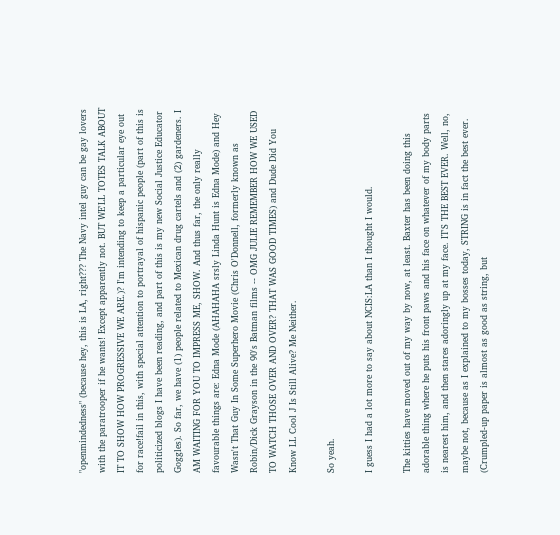"openmindedness" (because hey, this is LA, right??? The Navy intel guy can be gay lovers with the paratrooper if he wants! Except apparently not. BUT WE'LL TOTES TALK ABOUT IT TO SHOW HOW PROGRESSIVE WE ARE.)? I'm intending to keep a particular eye out for race!fail in this, with special attention to portrayal of hispanic people (part of this is politicized blogs I have been reading, and part of this is my new Social Justice Educator Goggles). So far, we have (1) people related to Mexican drug cartels and (2) gardeners. I AM WAITING FOR YOU TO IMPRESS ME, SHOW. And thus far, the only really favourable things are: Edna Mode (AHAHAHA srsly Linda Hunt is Edna Mode) and Hey Wasn't That Guy In Some Superhero Movie (Chris O'Donnell, formerly known as Robin/Dick Grayson in the 90's Batman films -- OMG JULIE REMEMBER HOW WE USED TO WATCH THOSE OVER AND OVER? THAT WAS GOOD TIMES) and Dude Did You Know LL Cool J Is Still Alive? Me Neither.

So yeah.

I guess I had a lot more to say about NCIS:LA than I thought I would.

The kitties have moved out of my way by now, at least. Baxter has been doing this adorable thing where he puts his front paws and his face on whatever of my body parts is nearest him, and then stares adoringly up at my face. IT'S THE BEST EVER. Well, no, maybe not, because as I explained to my bosses today, STRING is in fact the best ever. (Crumpled-up paper is almost as good as string, but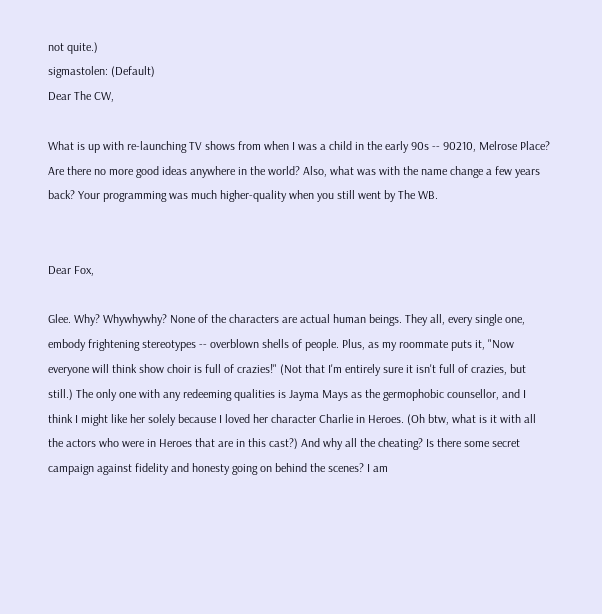not quite.)
sigmastolen: (Default)
Dear The CW,

What is up with re-launching TV shows from when I was a child in the early 90s -- 90210, Melrose Place? Are there no more good ideas anywhere in the world? Also, what was with the name change a few years back? Your programming was much higher-quality when you still went by The WB.


Dear Fox,

Glee. Why? Whywhywhy? None of the characters are actual human beings. They all, every single one, embody frightening stereotypes -- overblown shells of people. Plus, as my roommate puts it, "Now everyone will think show choir is full of crazies!" (Not that I'm entirely sure it isn't full of crazies, but still.) The only one with any redeeming qualities is Jayma Mays as the germophobic counsellor, and I think I might like her solely because I loved her character Charlie in Heroes. (Oh btw, what is it with all the actors who were in Heroes that are in this cast?) And why all the cheating? Is there some secret campaign against fidelity and honesty going on behind the scenes? I am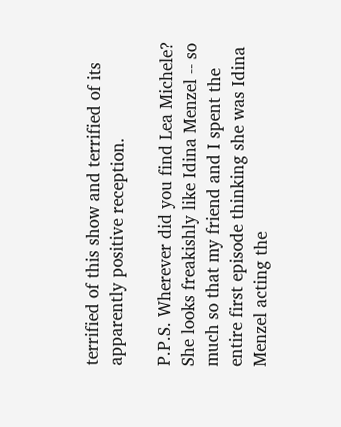terrified of this show and terrified of its apparently positive reception.

P.P.S. Wherever did you find Lea Michele? She looks freakishly like Idina Menzel -- so much so that my friend and I spent the entire first episode thinking she was Idina Menzel acting the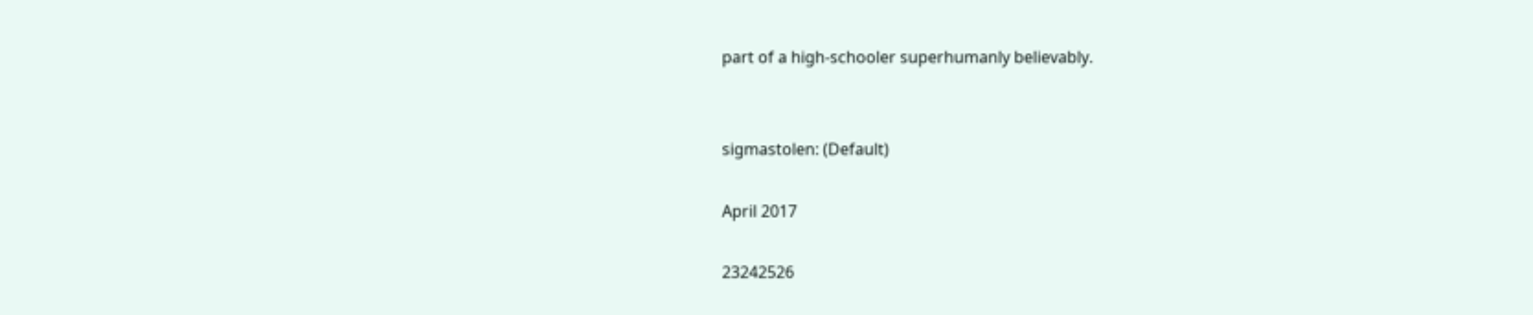part of a high-schooler superhumanly believably.


sigmastolen: (Default)

April 2017

23242526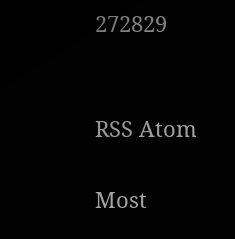272829


RSS Atom

Most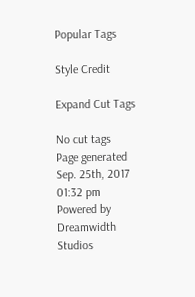Popular Tags

Style Credit

Expand Cut Tags

No cut tags
Page generated Sep. 25th, 2017 01:32 pm
Powered by Dreamwidth Studios